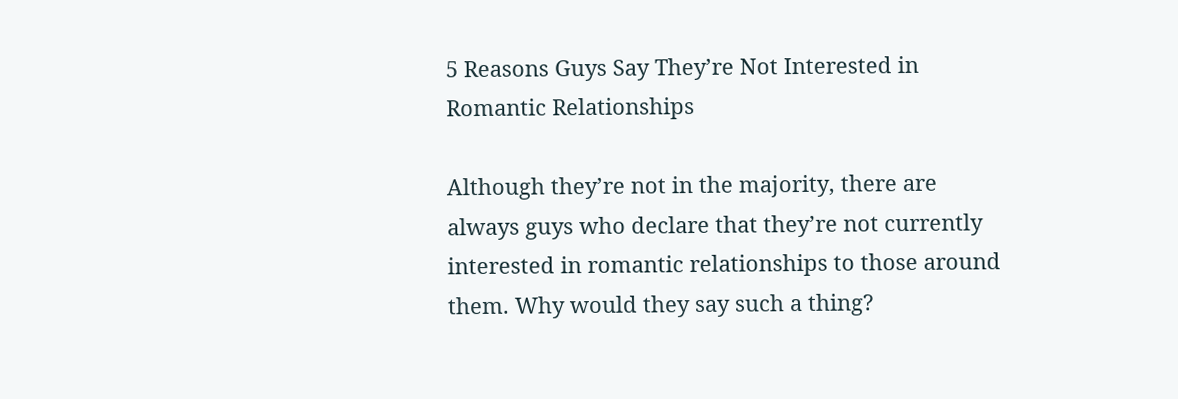5 Reasons Guys Say They’re Not Interested in Romantic Relationships

Although they’re not in the majority, there are always guys who declare that they’re not currently interested in romantic relationships to those around them. Why would they say such a thing?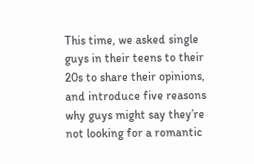This time, we asked single guys in their teens to their 20s to share their opinions, and introduce five reasons why guys might say they’re not looking for a romantic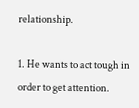relationship.

1. He wants to act tough in order to get attention.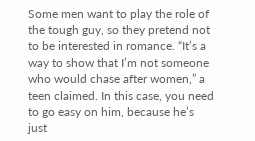Some men want to play the role of the tough guy, so they pretend not to be interested in romance. “It’s a way to show that I’m not someone who would chase after women,” a teen claimed. In this case, you need to go easy on him, because he’s just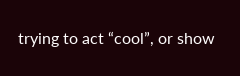trying to act “cool”, or show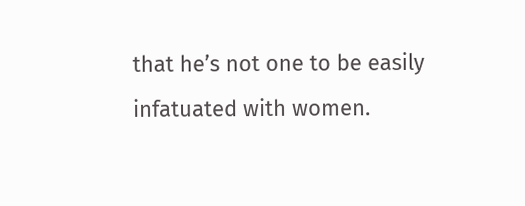that he’s not one to be easily infatuated with women.